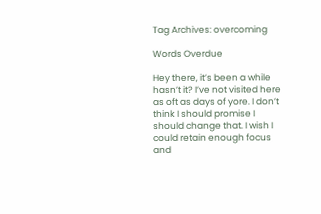Tag Archives: overcoming

Words Overdue

Hey there, it’s been a while hasn’t it? I’ve not visited here as oft as days of yore. I don’t think I should promise I should change that. I wish I could retain enough focus and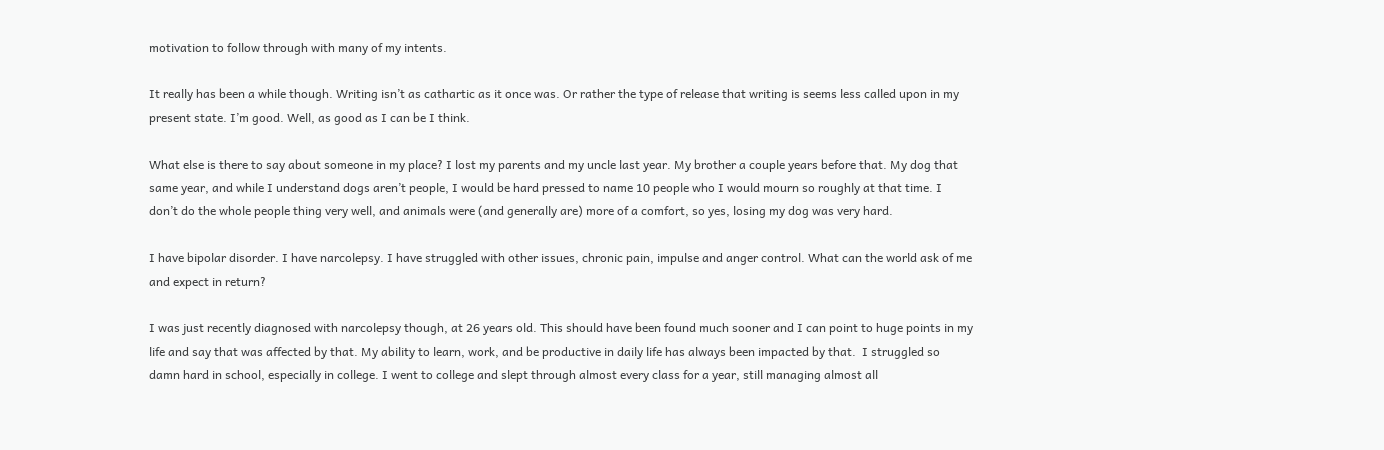motivation to follow through with many of my intents.

It really has been a while though. Writing isn’t as cathartic as it once was. Or rather the type of release that writing is seems less called upon in my present state. I’m good. Well, as good as I can be I think.

What else is there to say about someone in my place? I lost my parents and my uncle last year. My brother a couple years before that. My dog that same year, and while I understand dogs aren’t people, I would be hard pressed to name 10 people who I would mourn so roughly at that time. I don’t do the whole people thing very well, and animals were (and generally are) more of a comfort, so yes, losing my dog was very hard.

I have bipolar disorder. I have narcolepsy. I have struggled with other issues, chronic pain, impulse and anger control. What can the world ask of me and expect in return?

I was just recently diagnosed with narcolepsy though, at 26 years old. This should have been found much sooner and I can point to huge points in my life and say that was affected by that. My ability to learn, work, and be productive in daily life has always been impacted by that.  I struggled so damn hard in school, especially in college. I went to college and slept through almost every class for a year, still managing almost all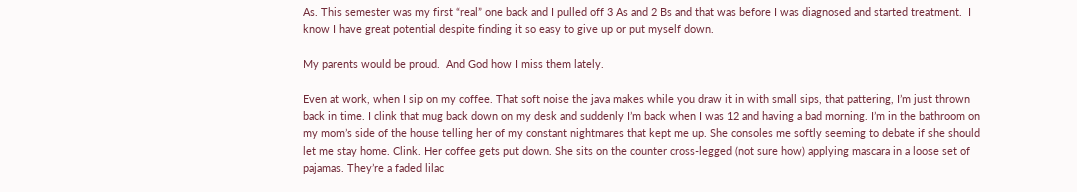As. This semester was my first “real” one back and I pulled off 3 As and 2 Bs and that was before I was diagnosed and started treatment.  I know I have great potential despite finding it so easy to give up or put myself down.

My parents would be proud.  And God how I miss them lately.

Even at work, when I sip on my coffee. That soft noise the java makes while you draw it in with small sips, that pattering, I’m just thrown back in time. I clink that mug back down on my desk and suddenly I’m back when I was 12 and having a bad morning. I’m in the bathroom on my mom’s side of the house telling her of my constant nightmares that kept me up. She consoles me softly seeming to debate if she should let me stay home. Clink. Her coffee gets put down. She sits on the counter cross-legged (not sure how) applying mascara in a loose set of pajamas. They’re a faded lilac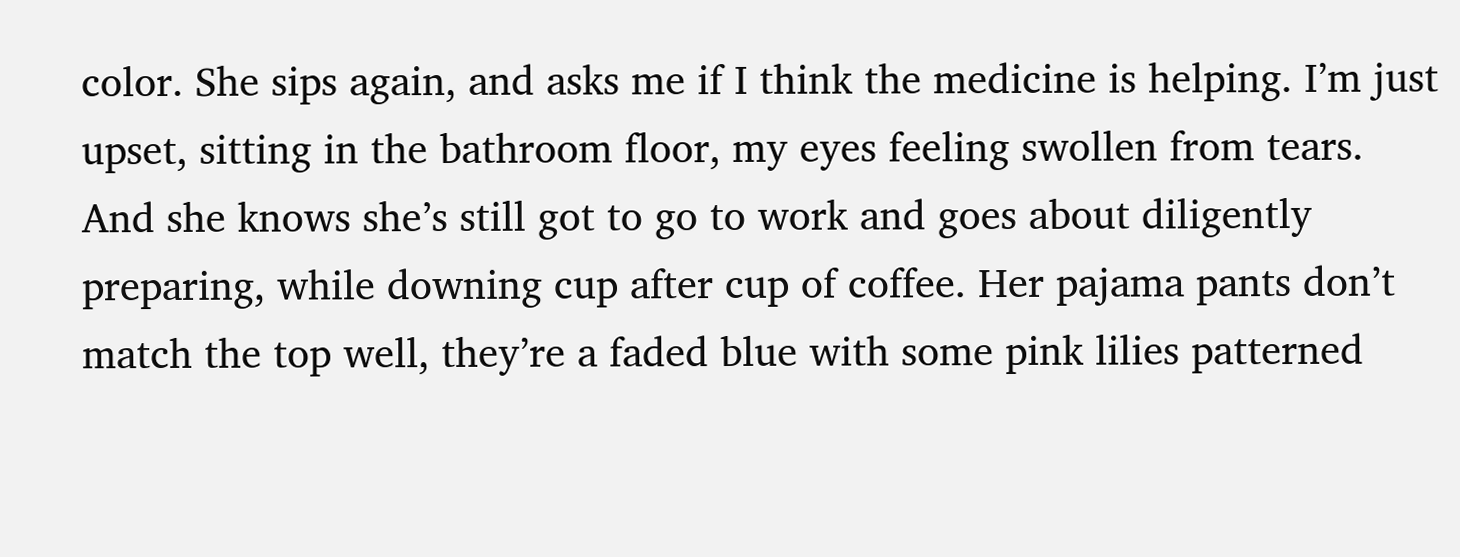color. She sips again, and asks me if I think the medicine is helping. I’m just upset, sitting in the bathroom floor, my eyes feeling swollen from tears. And she knows she’s still got to go to work and goes about diligently preparing, while downing cup after cup of coffee. Her pajama pants don’t match the top well, they’re a faded blue with some pink lilies patterned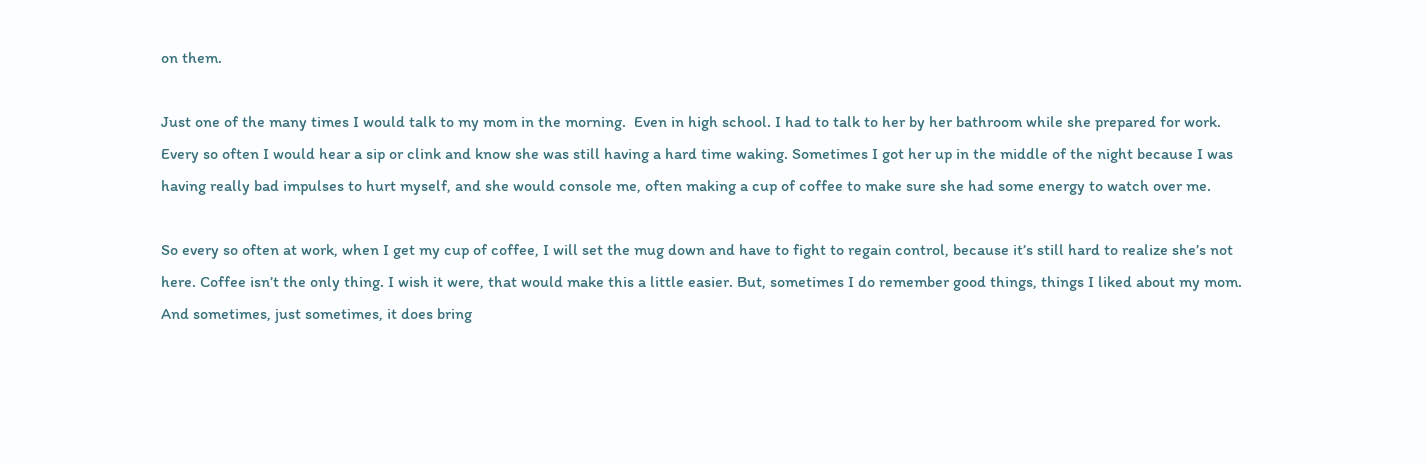on them.

Just one of the many times I would talk to my mom in the morning.  Even in high school. I had to talk to her by her bathroom while she prepared for work. Every so often I would hear a sip or clink and know she was still having a hard time waking. Sometimes I got her up in the middle of the night because I was having really bad impulses to hurt myself, and she would console me, often making a cup of coffee to make sure she had some energy to watch over me.

So every so often at work, when I get my cup of coffee, I will set the mug down and have to fight to regain control, because it’s still hard to realize she’s not here. Coffee isn’t the only thing. I wish it were, that would make this a little easier. But, sometimes I do remember good things, things I liked about my mom.  And sometimes, just sometimes, it does bring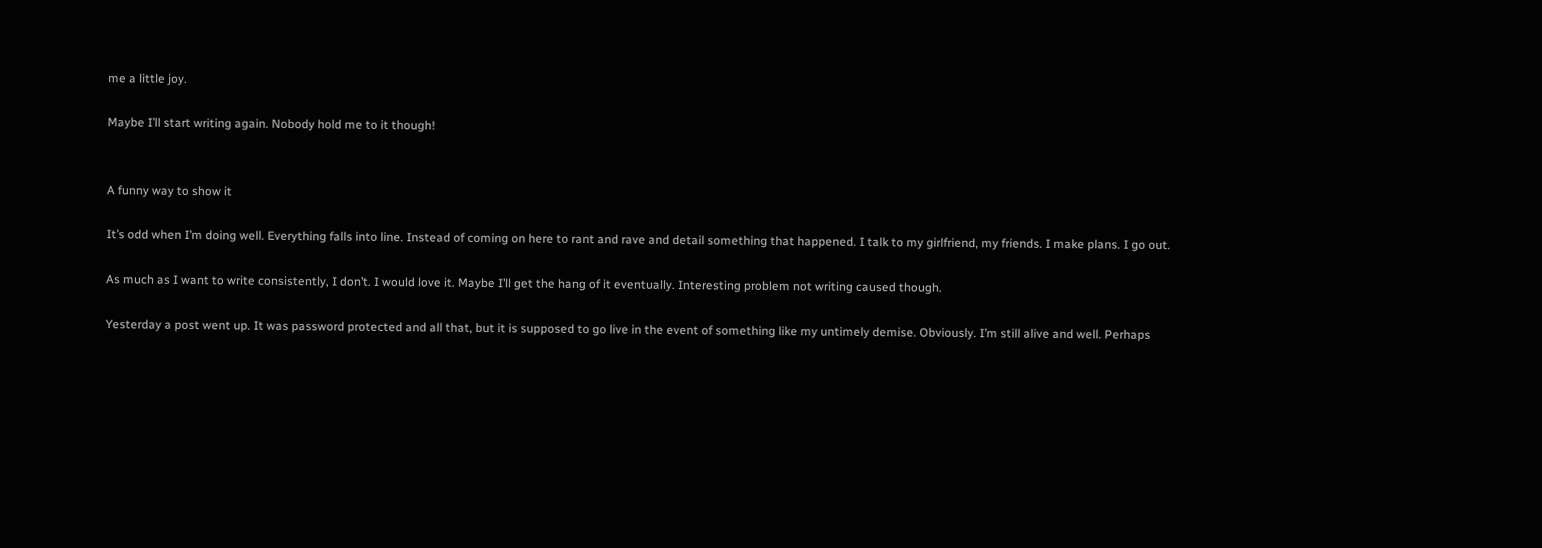me a little joy.

Maybe I’ll start writing again. Nobody hold me to it though!


A funny way to show it

It’s odd when I’m doing well. Everything falls into line. Instead of coming on here to rant and rave and detail something that happened. I talk to my girlfriend, my friends. I make plans. I go out.

As much as I want to write consistently, I don’t. I would love it. Maybe I’ll get the hang of it eventually. Interesting problem not writing caused though.

Yesterday a post went up. It was password protected and all that, but it is supposed to go live in the event of something like my untimely demise. Obviously. I’m still alive and well. Perhaps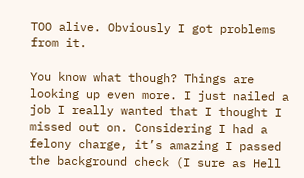TOO alive. Obviously I got problems from it.

You know what though? Things are looking up even more. I just nailed a job I really wanted that I thought I missed out on. Considering I had a felony charge, it’s amazing I passed the background check (I sure as Hell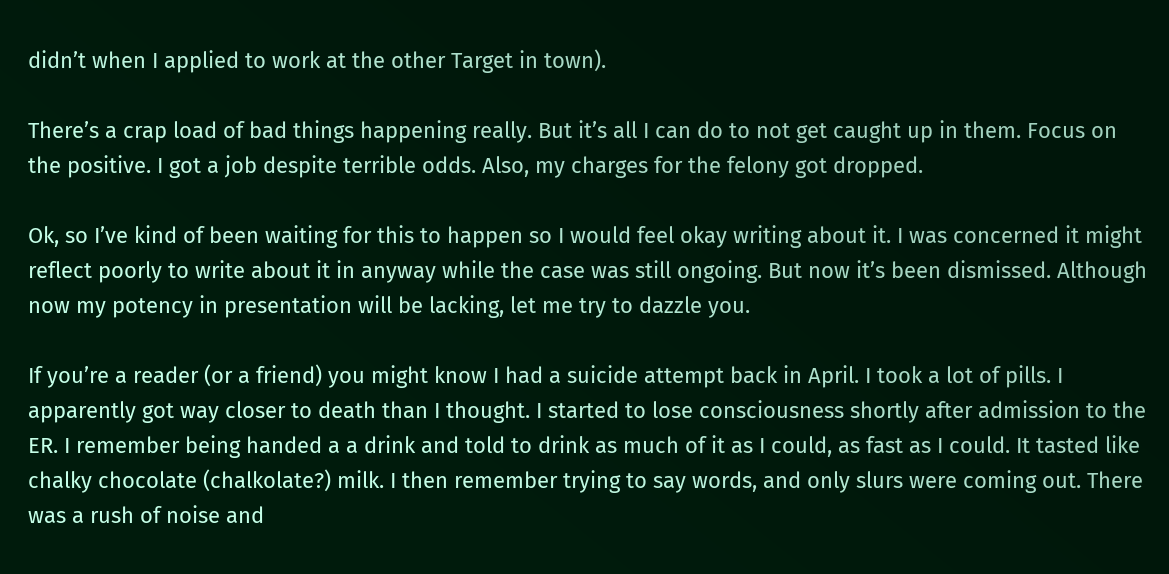didn’t when I applied to work at the other Target in town).

There’s a crap load of bad things happening really. But it’s all I can do to not get caught up in them. Focus on the positive. I got a job despite terrible odds. Also, my charges for the felony got dropped.

Ok, so I’ve kind of been waiting for this to happen so I would feel okay writing about it. I was concerned it might reflect poorly to write about it in anyway while the case was still ongoing. But now it’s been dismissed. Although now my potency in presentation will be lacking, let me try to dazzle you.

If you’re a reader (or a friend) you might know I had a suicide attempt back in April. I took a lot of pills. I apparently got way closer to death than I thought. I started to lose consciousness shortly after admission to the ER. I remember being handed a a drink and told to drink as much of it as I could, as fast as I could. It tasted like chalky chocolate (chalkolate?) milk. I then remember trying to say words, and only slurs were coming out. There was a rush of noise and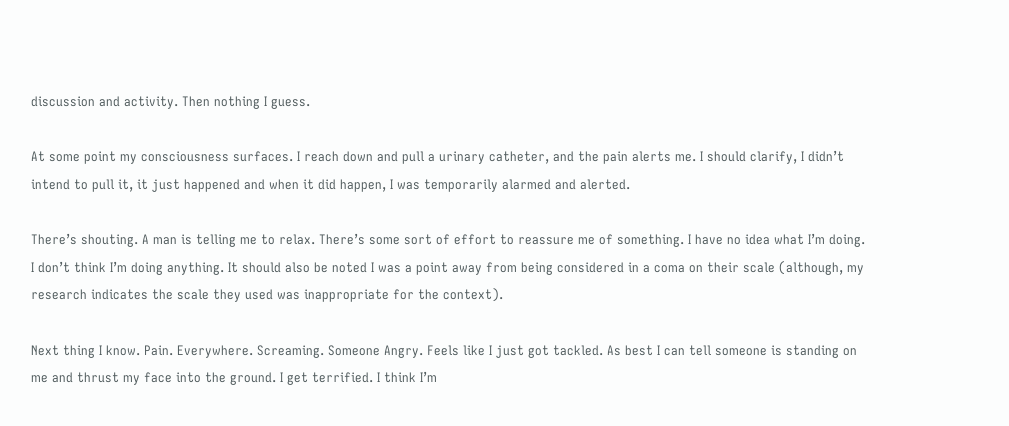discussion and activity. Then nothing I guess.

At some point my consciousness surfaces. I reach down and pull a urinary catheter, and the pain alerts me. I should clarify, I didn’t intend to pull it, it just happened and when it did happen, I was temporarily alarmed and alerted.

There’s shouting. A man is telling me to relax. There’s some sort of effort to reassure me of something. I have no idea what I’m doing. I don’t think I’m doing anything. It should also be noted I was a point away from being considered in a coma on their scale (although, my research indicates the scale they used was inappropriate for the context).

Next thing I know. Pain. Everywhere. Screaming. Someone Angry. Feels like I just got tackled. As best I can tell someone is standing on me and thrust my face into the ground. I get terrified. I think I’m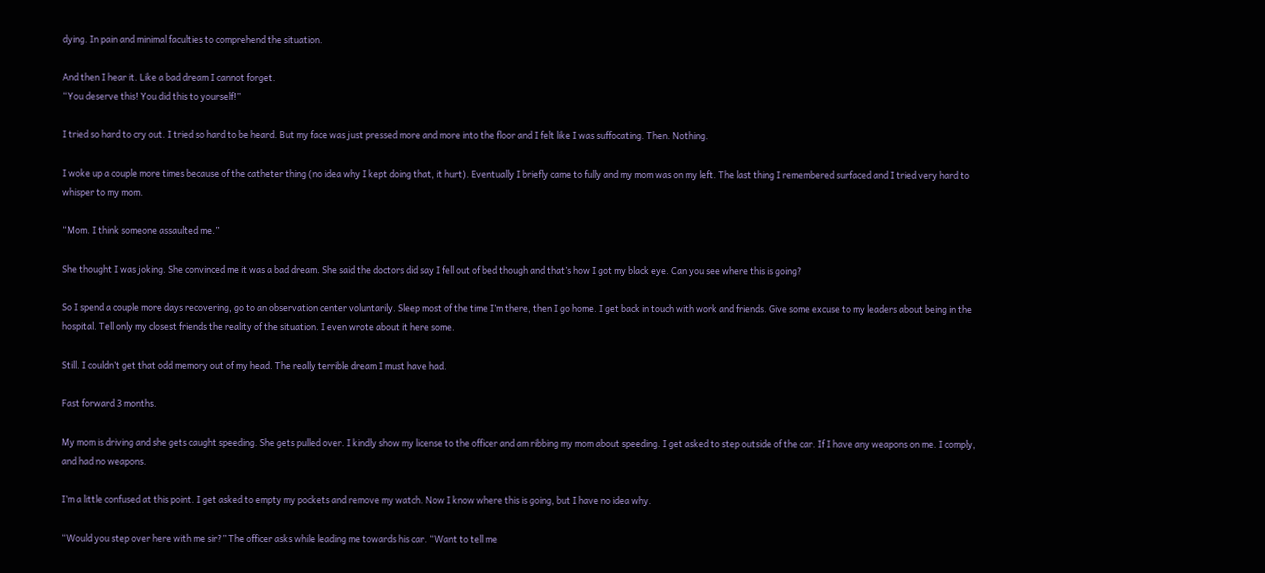dying. In pain and minimal faculties to comprehend the situation.

And then I hear it. Like a bad dream I cannot forget.
“You deserve this! You did this to yourself!”

I tried so hard to cry out. I tried so hard to be heard. But my face was just pressed more and more into the floor and I felt like I was suffocating. Then. Nothing.

I woke up a couple more times because of the catheter thing (no idea why I kept doing that, it hurt). Eventually I briefly came to fully and my mom was on my left. The last thing I remembered surfaced and I tried very hard to whisper to my mom.

“Mom. I think someone assaulted me.”

She thought I was joking. She convinced me it was a bad dream. She said the doctors did say I fell out of bed though and that’s how I got my black eye. Can you see where this is going?

So I spend a couple more days recovering, go to an observation center voluntarily. Sleep most of the time I’m there, then I go home. I get back in touch with work and friends. Give some excuse to my leaders about being in the hospital. Tell only my closest friends the reality of the situation. I even wrote about it here some.

Still. I couldn’t get that odd memory out of my head. The really terrible dream I must have had.

Fast forward 3 months.

My mom is driving and she gets caught speeding. She gets pulled over. I kindly show my license to the officer and am ribbing my mom about speeding. I get asked to step outside of the car. If I have any weapons on me. I comply, and had no weapons.

I’m a little confused at this point. I get asked to empty my pockets and remove my watch. Now I know where this is going, but I have no idea why.

“Would you step over here with me sir?” The officer asks while leading me towards his car. “Want to tell me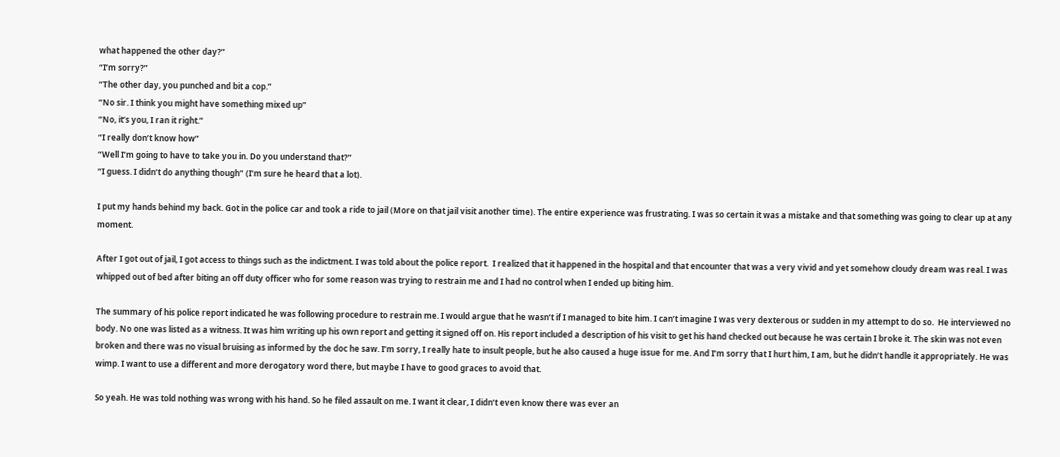what happened the other day?”
“I’m sorry?”
“The other day, you punched and bit a cop.”
“No sir. I think you might have something mixed up”
“No, it’s you, I ran it right.”
“I really don’t know how”
“Well I’m going to have to take you in. Do you understand that?”
“I guess. I didn’t do anything though” (I’m sure he heard that a lot).

I put my hands behind my back. Got in the police car and took a ride to jail (More on that jail visit another time). The entire experience was frustrating. I was so certain it was a mistake and that something was going to clear up at any moment.

After I got out of jail, I got access to things such as the indictment. I was told about the police report.  I realized that it happened in the hospital and that encounter that was a very vivid and yet somehow cloudy dream was real. I was whipped out of bed after biting an off duty officer who for some reason was trying to restrain me and I had no control when I ended up biting him.

The summary of his police report indicated he was following procedure to restrain me. I would argue that he wasn’t if I managed to bite him. I can’t imagine I was very dexterous or sudden in my attempt to do so.  He interviewed no body. No one was listed as a witness. It was him writing up his own report and getting it signed off on. His report included a description of his visit to get his hand checked out because he was certain I broke it. The skin was not even broken and there was no visual bruising as informed by the doc he saw. I’m sorry, I really hate to insult people, but he also caused a huge issue for me. And I’m sorry that I hurt him, I am, but he didn’t handle it appropriately. He was wimp. I want to use a different and more derogatory word there, but maybe I have to good graces to avoid that.

So yeah. He was told nothing was wrong with his hand. So he filed assault on me. I want it clear, I didn’t even know there was ever an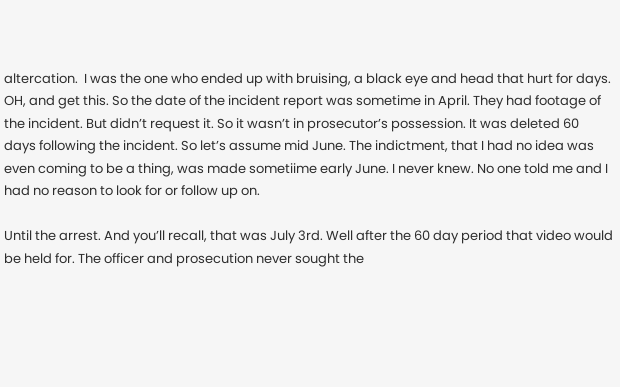altercation.  I was the one who ended up with bruising, a black eye and head that hurt for days. OH, and get this. So the date of the incident report was sometime in April. They had footage of the incident. But didn’t request it. So it wasn’t in prosecutor’s possession. It was deleted 60 days following the incident. So let’s assume mid June. The indictment, that I had no idea was even coming to be a thing, was made sometiime early June. I never knew. No one told me and I had no reason to look for or follow up on.

Until the arrest. And you’ll recall, that was July 3rd. Well after the 60 day period that video would be held for. The officer and prosecution never sought the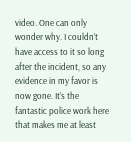video. One can only wonder why. I couldn’t have access to it so long after the incident, so any evidence in my favor is now gone. It’s the fantastic police work here that makes me at least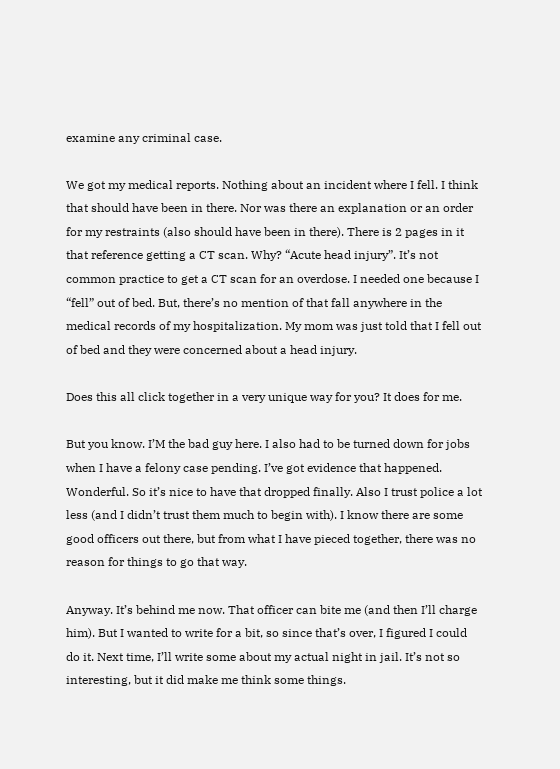examine any criminal case.

We got my medical reports. Nothing about an incident where I fell. I think that should have been in there. Nor was there an explanation or an order for my restraints (also should have been in there). There is 2 pages in it that reference getting a CT scan. Why? “Acute head injury”. It’s not common practice to get a CT scan for an overdose. I needed one because I “fell” out of bed. But, there’s no mention of that fall anywhere in the medical records of my hospitalization. My mom was just told that I fell out of bed and they were concerned about a head injury.

Does this all click together in a very unique way for you? It does for me.

But you know. I’M the bad guy here. I also had to be turned down for jobs when I have a felony case pending. I’ve got evidence that happened. Wonderful. So it’s nice to have that dropped finally. Also I trust police a lot less (and I didn’t trust them much to begin with). I know there are some good officers out there, but from what I have pieced together, there was no reason for things to go that way.

Anyway. It’s behind me now. That officer can bite me (and then I’ll charge him). But I wanted to write for a bit, so since that’s over, I figured I could do it. Next time, I’ll write some about my actual night in jail. It’s not so interesting, but it did make me think some things.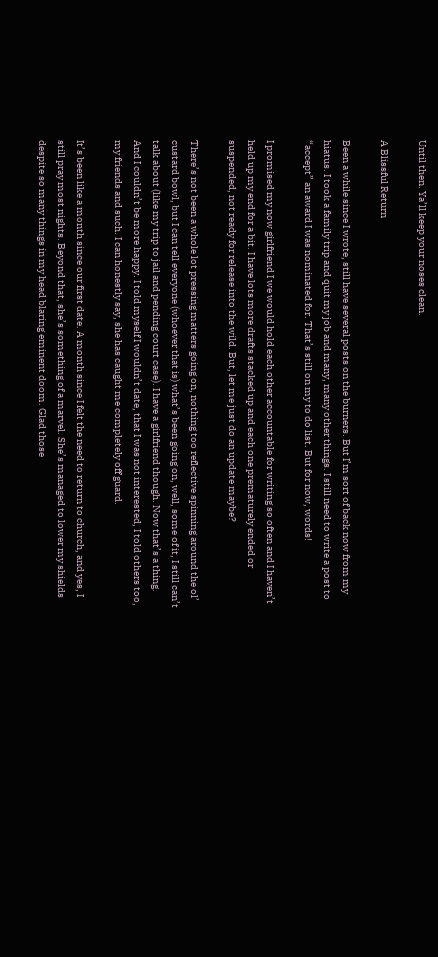Until then. Ya’ll keep your noses clean.

A Blissful Return

Been a while since I wrote, still have several posts on the burners. But I’m sort of back now from my hiatus. I took a family trip and quit my job and many, many other things. I still need to write a post to “accept” an award I was nominated for. That’s still on my to do list. But for now, words!

I promised my now girlfriend I we would hold each other accountable for writing so often and I haven’t held up my end for a bit. I have lots more drafts stacked up and each one prematurely ended or suspended, not ready for release into the wild. But, let me just do an update maybe?

There’s not been a whole lot pressing matters going on, nothing too reflective spinning around the ol’ custard bowl, but I can tell everyone (whoever that is) what’s been going on, well, some of it, I still can’t talk about (like my trip to jail and pending court case). I have a girlfriend though. Now that’s a thing. And I couldn’t be more happy. I told myself I wouldn’t date, that I was not interested, I told others too, my friends and such. I can honestly say, she has caught me completely off guard.

It’s been like a month since our first date. A month since I felt the need to return to church, and yes, I still pray most nights. Beyond that, she’s something of a marvel. She’s managed to lower my shields despite so many things in my head blaring eminent doom. Glad those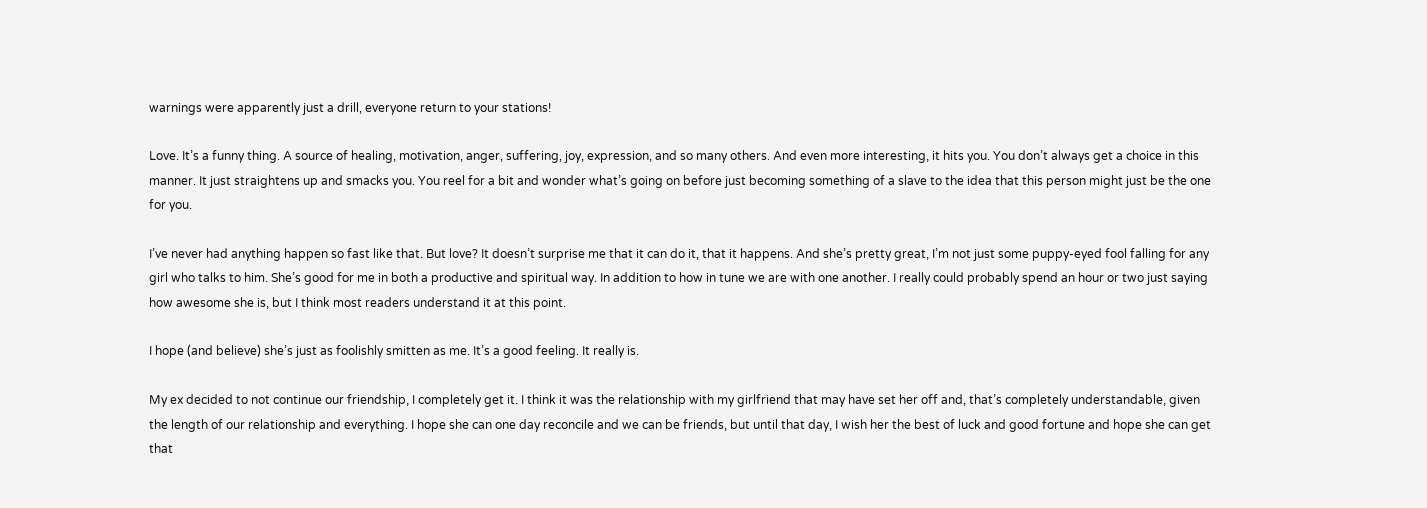warnings were apparently just a drill, everyone return to your stations!

Love. It’s a funny thing. A source of healing, motivation, anger, suffering, joy, expression, and so many others. And even more interesting, it hits you. You don’t always get a choice in this manner. It just straightens up and smacks you. You reel for a bit and wonder what’s going on before just becoming something of a slave to the idea that this person might just be the one for you.

I’ve never had anything happen so fast like that. But love? It doesn’t surprise me that it can do it, that it happens. And she’s pretty great, I’m not just some puppy-eyed fool falling for any girl who talks to him. She’s good for me in both a productive and spiritual way. In addition to how in tune we are with one another. I really could probably spend an hour or two just saying how awesome she is, but I think most readers understand it at this point.

I hope (and believe) she’s just as foolishly smitten as me. It’s a good feeling. It really is.

My ex decided to not continue our friendship, I completely get it. I think it was the relationship with my girlfriend that may have set her off and, that’s completely understandable, given the length of our relationship and everything. I hope she can one day reconcile and we can be friends, but until that day, I wish her the best of luck and good fortune and hope she can get that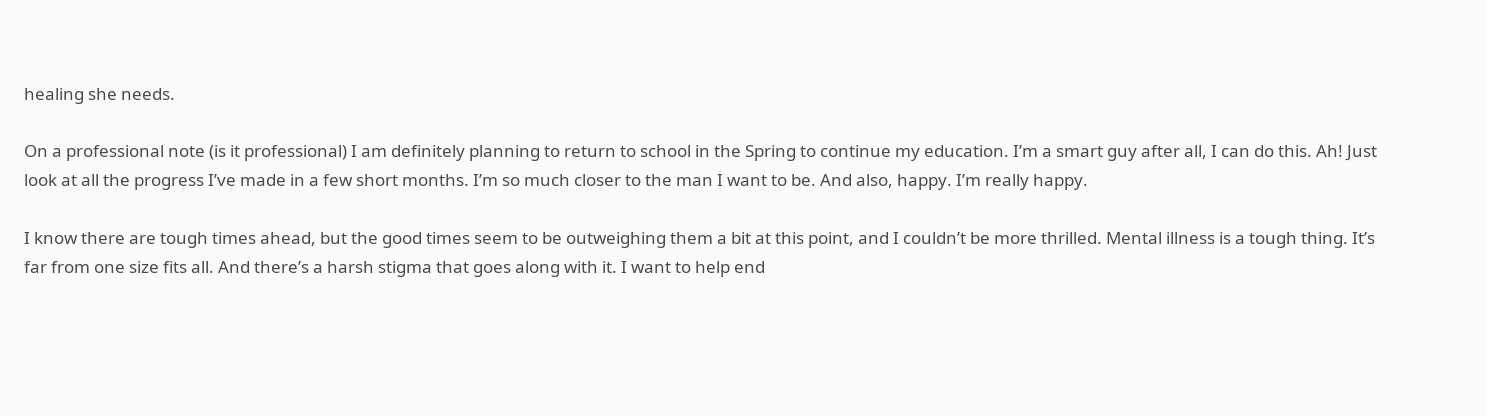healing she needs.

On a professional note (is it professional) I am definitely planning to return to school in the Spring to continue my education. I’m a smart guy after all, I can do this. Ah! Just look at all the progress I’ve made in a few short months. I’m so much closer to the man I want to be. And also, happy. I’m really happy.

I know there are tough times ahead, but the good times seem to be outweighing them a bit at this point, and I couldn’t be more thrilled. Mental illness is a tough thing. It’s far from one size fits all. And there’s a harsh stigma that goes along with it. I want to help end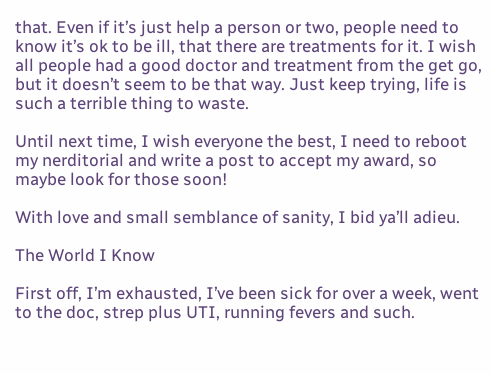that. Even if it’s just help a person or two, people need to know it’s ok to be ill, that there are treatments for it. I wish all people had a good doctor and treatment from the get go, but it doesn’t seem to be that way. Just keep trying, life is such a terrible thing to waste.

Until next time, I wish everyone the best, I need to reboot my nerditorial and write a post to accept my award, so maybe look for those soon!

With love and small semblance of sanity, I bid ya’ll adieu.

The World I Know

First off, I’m exhausted, I’ve been sick for over a week, went to the doc, strep plus UTI, running fevers and such.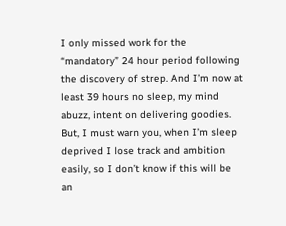I only missed work for the “mandatory” 24 hour period following the discovery of strep. And I’m now at least 39 hours no sleep, my mind abuzz, intent on delivering goodies. But, I must warn you, when I’m sleep deprived I lose track and ambition easily, so I don’t know if this will be an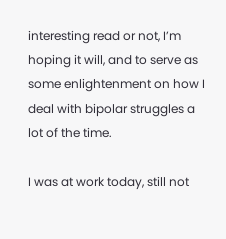interesting read or not, I’m hoping it will, and to serve as some enlightenment on how I deal with bipolar struggles a lot of the time.

I was at work today, still not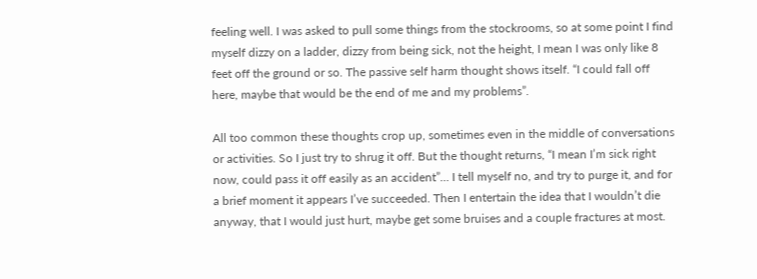feeling well. I was asked to pull some things from the stockrooms, so at some point I find myself dizzy on a ladder, dizzy from being sick, not the height, I mean I was only like 8 feet off the ground or so. The passive self harm thought shows itself. “I could fall off here, maybe that would be the end of me and my problems”.

All too common these thoughts crop up, sometimes even in the middle of conversations or activities. So I just try to shrug it off. But the thought returns, “I mean I’m sick right now, could pass it off easily as an accident”… I tell myself no, and try to purge it, and for a brief moment it appears I’ve succeeded. Then I entertain the idea that I wouldn’t die anyway, that I would just hurt, maybe get some bruises and a couple fractures at most.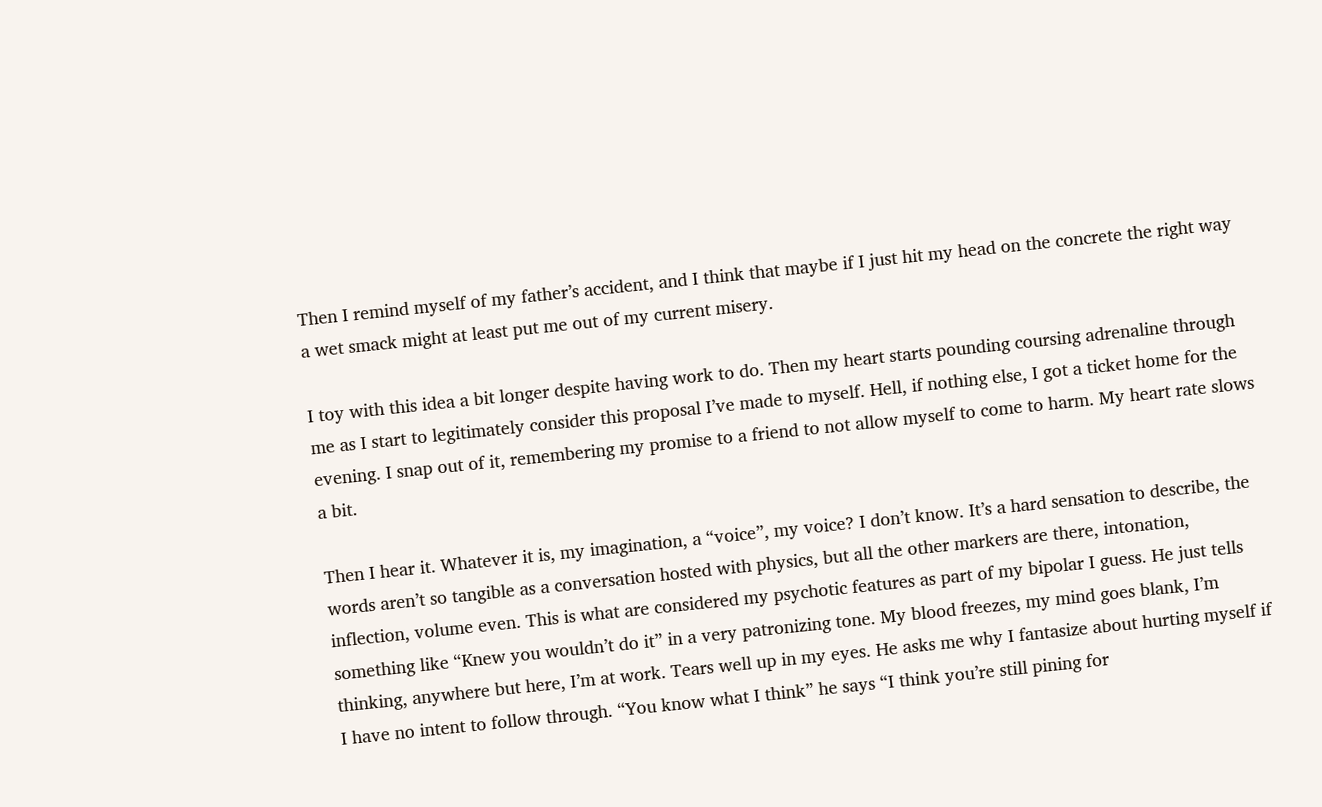Then I remind myself of my father’s accident, and I think that maybe if I just hit my head on the concrete the right way a wet smack might at least put me out of my current misery.

I toy with this idea a bit longer despite having work to do. Then my heart starts pounding coursing adrenaline through me as I start to legitimately consider this proposal I’ve made to myself. Hell, if nothing else, I got a ticket home for the evening. I snap out of it, remembering my promise to a friend to not allow myself to come to harm. My heart rate slows a bit.

Then I hear it. Whatever it is, my imagination, a “voice”, my voice? I don’t know. It’s a hard sensation to describe, the words aren’t so tangible as a conversation hosted with physics, but all the other markers are there, intonation, inflection, volume even. This is what are considered my psychotic features as part of my bipolar I guess. He just tells something like “Knew you wouldn’t do it” in a very patronizing tone. My blood freezes, my mind goes blank, I’m thinking, anywhere but here, I’m at work. Tears well up in my eyes. He asks me why I fantasize about hurting myself if I have no intent to follow through. “You know what I think” he says “I think you’re still pining for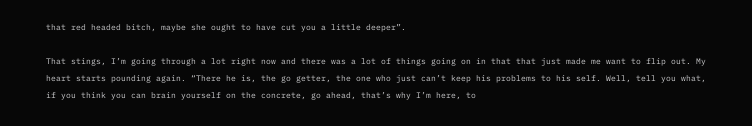that red headed bitch, maybe she ought to have cut you a little deeper”.

That stings, I’m going through a lot right now and there was a lot of things going on in that that just made me want to flip out. My heart starts pounding again. “There he is, the go getter, the one who just can’t keep his problems to his self. Well, tell you what, if you think you can brain yourself on the concrete, go ahead, that’s why I’m here, to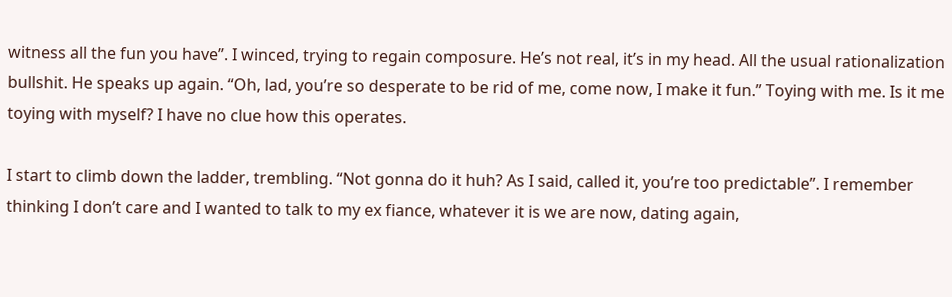witness all the fun you have”. I winced, trying to regain composure. He’s not real, it’s in my head. All the usual rationalization bullshit. He speaks up again. “Oh, lad, you’re so desperate to be rid of me, come now, I make it fun.” Toying with me. Is it me toying with myself? I have no clue how this operates.

I start to climb down the ladder, trembling. “Not gonna do it huh? As I said, called it, you’re too predictable”. I remember thinking I don’t care and I wanted to talk to my ex fiance, whatever it is we are now, dating again,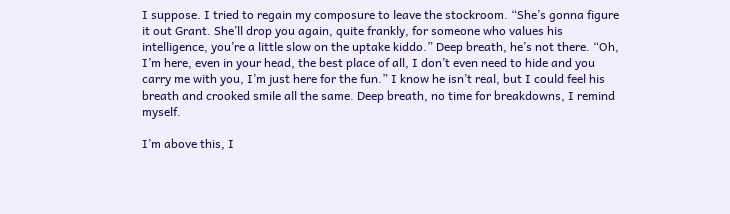I suppose. I tried to regain my composure to leave the stockroom. “She’s gonna figure it out Grant. She’ll drop you again, quite frankly, for someone who values his intelligence, you’re a little slow on the uptake kiddo.” Deep breath, he’s not there. “Oh, I’m here, even in your head, the best place of all, I don’t even need to hide and you carry me with you, I’m just here for the fun.” I know he isn’t real, but I could feel his breath and crooked smile all the same. Deep breath, no time for breakdowns, I remind myself.

I’m above this, I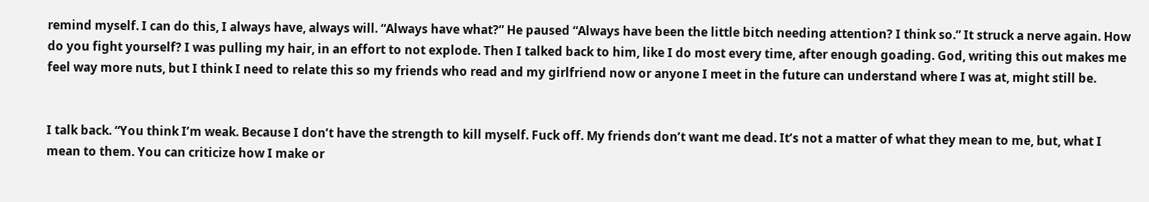remind myself. I can do this, I always have, always will. “Always have what?” He paused “Always have been the little bitch needing attention? I think so.” It struck a nerve again. How do you fight yourself? I was pulling my hair, in an effort to not explode. Then I talked back to him, like I do most every time, after enough goading. God, writing this out makes me feel way more nuts, but I think I need to relate this so my friends who read and my girlfriend now or anyone I meet in the future can understand where I was at, might still be.


I talk back. “You think I’m weak. Because I don’t have the strength to kill myself. Fuck off. My friends don’t want me dead. It’s not a matter of what they mean to me, but, what I mean to them. You can criticize how I make or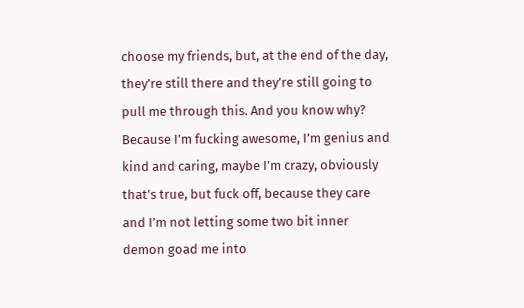choose my friends, but, at the end of the day, they’re still there and they’re still going to pull me through this. And you know why? Because I’m fucking awesome, I’m genius and kind and caring, maybe I’m crazy, obviously that’s true, but fuck off, because they care and I’m not letting some two bit inner demon goad me into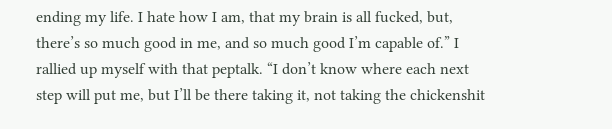ending my life. I hate how I am, that my brain is all fucked, but, there’s so much good in me, and so much good I’m capable of.” I rallied up myself with that peptalk. “I don’t know where each next step will put me, but I’ll be there taking it, not taking the chickenshit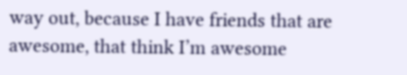way out, because I have friends that are awesome, that think I’m awesome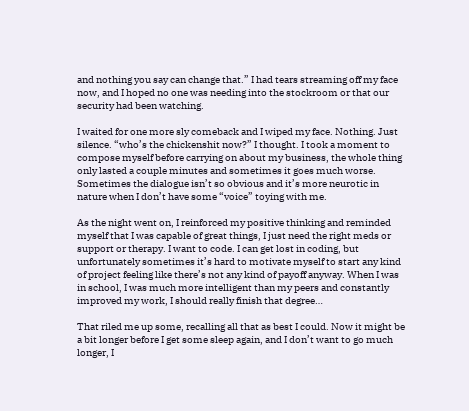and nothing you say can change that.” I had tears streaming off my face now, and I hoped no one was needing into the stockroom or that our security had been watching.

I waited for one more sly comeback and I wiped my face. Nothing. Just silence. “who’s the chickenshit now?” I thought. I took a moment to compose myself before carrying on about my business, the whole thing only lasted a couple minutes and sometimes it goes much worse. Sometimes the dialogue isn’t so obvious and it’s more neurotic in nature when I don’t have some “voice” toying with me.

As the night went on, I reinforced my positive thinking and reminded myself that I was capable of great things, I just need the right meds or support or therapy. I want to code. I can get lost in coding, but unfortunately sometimes it’s hard to motivate myself to start any kind of project feeling like there’s not any kind of payoff anyway. When I was in school, I was much more intelligent than my peers and constantly improved my work, I should really finish that degree…

That riled me up some, recalling all that as best I could. Now it might be a bit longer before I get some sleep again, and I don’t want to go much longer, I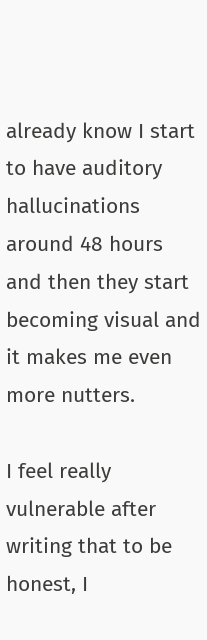already know I start to have auditory hallucinations around 48 hours and then they start becoming visual and it makes me even more nutters.

I feel really vulnerable after writing that to be honest, I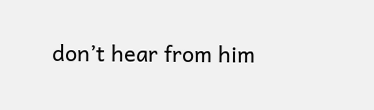don’t hear from him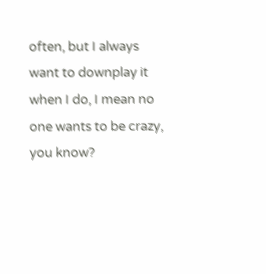often, but I always want to downplay it when I do, I mean no one wants to be crazy, you know?